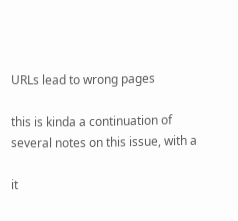URLs lead to wrong pages

this is kinda a continuation of several notes on this issue, with a

it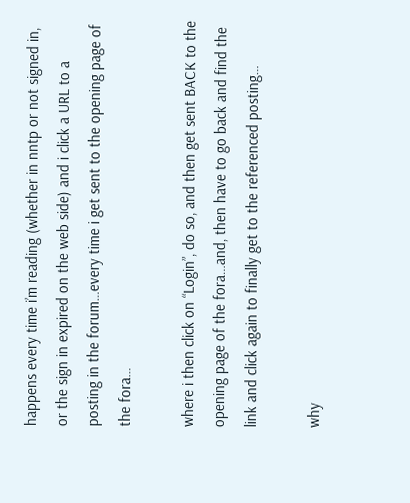happens every time i’m reading (whether in nntp or not signed in,
or the sign in expired on the web side) and i click a URL to a
posting in the forum…every time i get sent to the opening page of
the fora…

where i then click on “Login”, do so, and then get sent BACK to the
opening page of the fora…and, then have to go back and find the
link and click again to finally get to the referenced posting…

why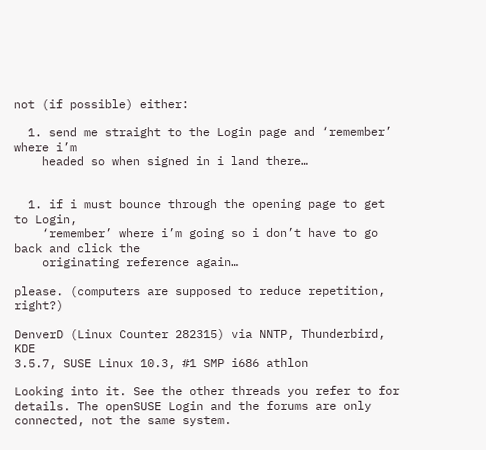not (if possible) either:

  1. send me straight to the Login page and ‘remember’ where i’m
    headed so when signed in i land there…


  1. if i must bounce through the opening page to get to Login,
    ‘remember’ where i’m going so i don’t have to go back and click the
    originating reference again…

please. (computers are supposed to reduce repetition, right?)

DenverD (Linux Counter 282315) via NNTP, Thunderbird, KDE
3.5.7, SUSE Linux 10.3, #1 SMP i686 athlon

Looking into it. See the other threads you refer to for details. The openSUSE Login and the forums are only connected, not the same system.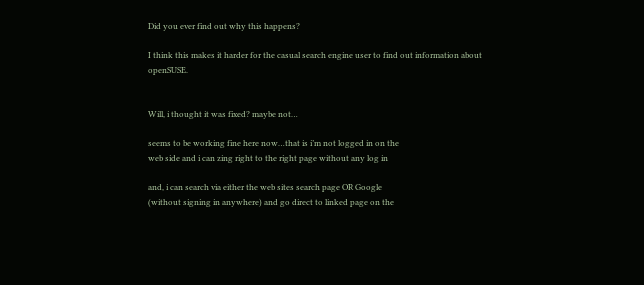Did you ever find out why this happens?

I think this makes it harder for the casual search engine user to find out information about openSUSE.


Will, i thought it was fixed? maybe not…

seems to be working fine here now…that is i’m not logged in on the
web side and i can zing right to the right page without any log in

and, i can search via either the web sites search page OR Google
(without signing in anywhere) and go direct to linked page on the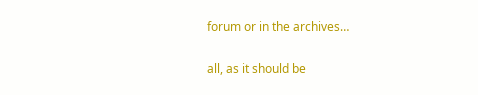forum or in the archives…

all, as it should be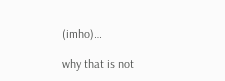(imho)…

why that is not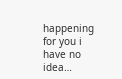happening for you i have no idea…